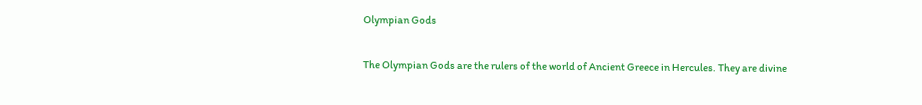Olympian Gods

The Olympian Gods are the rulers of the world of Ancient Greece in Hercules. They are divine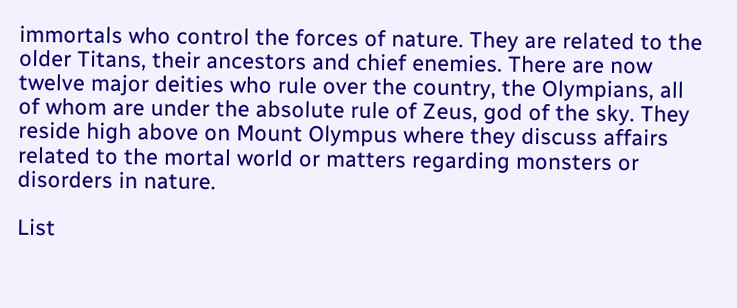immortals who control the forces of nature. They are related to the older Titans, their ancestors and chief enemies. There are now twelve major deities who rule over the country, the Olympians, all of whom are under the absolute rule of Zeus, god of the sky. They reside high above on Mount Olympus where they discuss affairs related to the mortal world or matters regarding monsters or disorders in nature.

List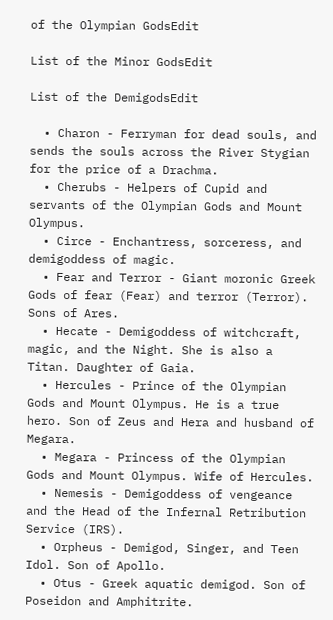of the Olympian GodsEdit

List of the Minor GodsEdit

List of the DemigodsEdit

  • Charon - Ferryman for dead souls, and sends the souls across the River Stygian for the price of a Drachma.
  • Cherubs - Helpers of Cupid and servants of the Olympian Gods and Mount Olympus.
  • Circe - Enchantress, sorceress, and demigoddess of magic.
  • Fear and Terror - Giant moronic Greek Gods of fear (Fear) and terror (Terror). Sons of Ares.
  • Hecate - Demigoddess of witchcraft, magic, and the Night. She is also a Titan. Daughter of Gaia.
  • Hercules - Prince of the Olympian Gods and Mount Olympus. He is a true hero. Son of Zeus and Hera and husband of Megara.
  • Megara - Princess of the Olympian Gods and Mount Olympus. Wife of Hercules.
  • Nemesis - Demigoddess of vengeance and the Head of the Infernal Retribution Service (IRS).
  • Orpheus - Demigod, Singer, and Teen Idol. Son of Apollo.
  • Otus - Greek aquatic demigod. Son of Poseidon and Amphitrite.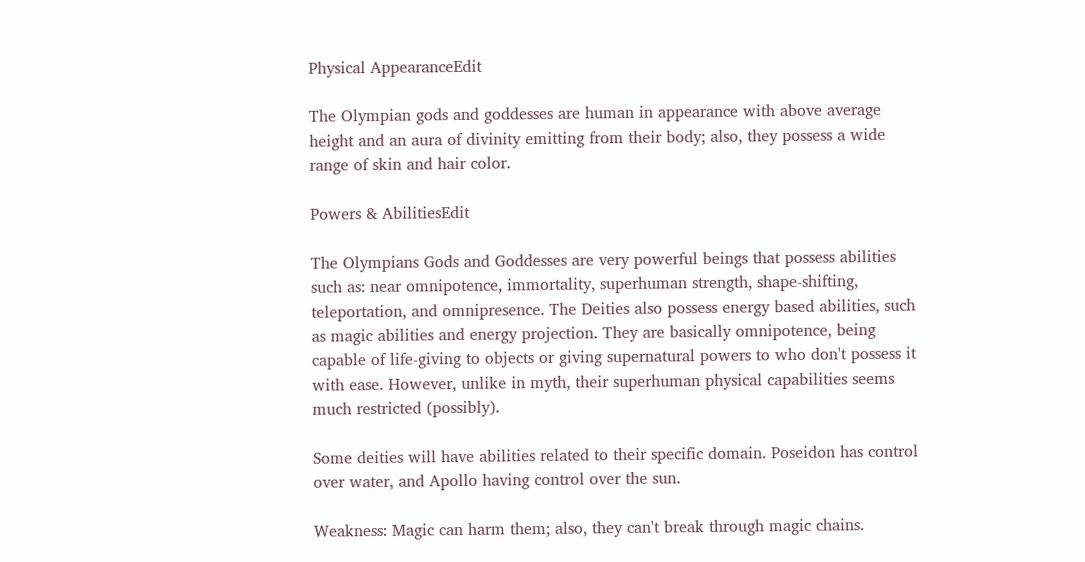Physical AppearanceEdit

The Olympian gods and goddesses are human in appearance with above average height and an aura of divinity emitting from their body; also, they possess a wide range of skin and hair color.

Powers & AbilitiesEdit

The Olympians Gods and Goddesses are very powerful beings that possess abilities such as: near omnipotence, immortality, superhuman strength, shape-shifting, teleportation, and omnipresence. The Deities also possess energy based abilities, such as magic abilities and energy projection. They are basically omnipotence, being capable of life-giving to objects or giving supernatural powers to who don't possess it with ease. However, unlike in myth, their superhuman physical capabilities seems much restricted (possibly).

Some deities will have abilities related to their specific domain. Poseidon has control over water, and Apollo having control over the sun.

Weakness: Magic can harm them; also, they can't break through magic chains.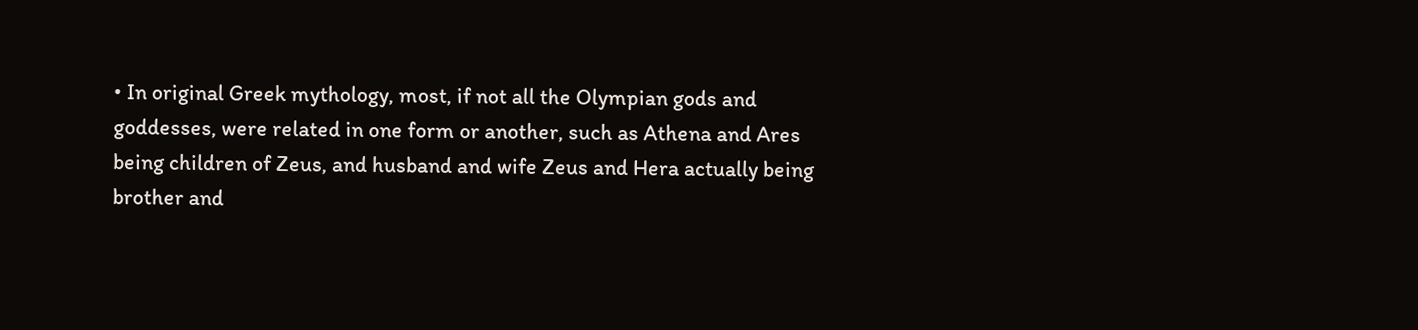• In original Greek mythology, most, if not all the Olympian gods and goddesses, were related in one form or another, such as Athena and Ares being children of Zeus, and husband and wife Zeus and Hera actually being brother and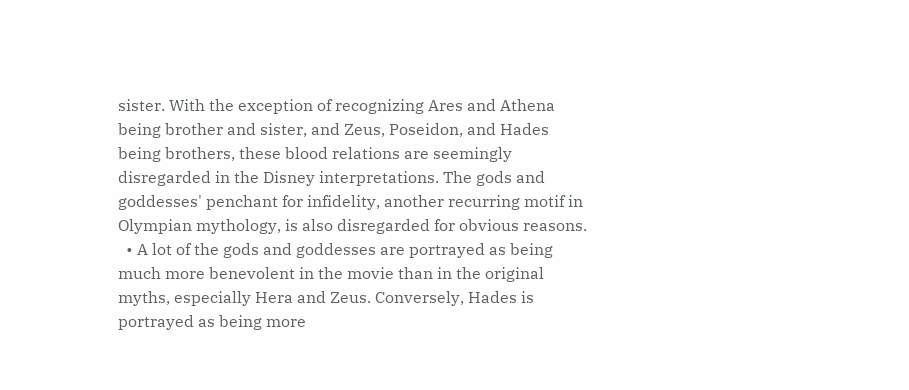sister. With the exception of recognizing Ares and Athena being brother and sister, and Zeus, Poseidon, and Hades being brothers, these blood relations are seemingly disregarded in the Disney interpretations. The gods and goddesses' penchant for infidelity, another recurring motif in Olympian mythology, is also disregarded for obvious reasons.
  • A lot of the gods and goddesses are portrayed as being much more benevolent in the movie than in the original myths, especially Hera and Zeus. Conversely, Hades is portrayed as being more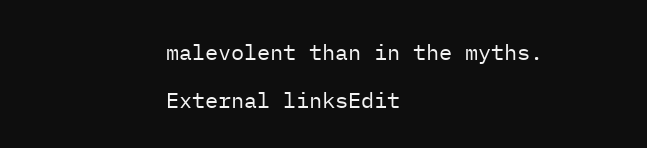malevolent than in the myths.

External linksEdit